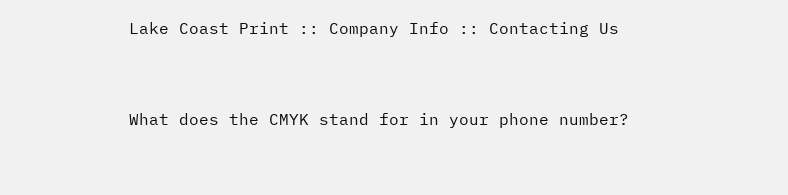Lake Coast Print :: Company Info :: Contacting Us


What does the CMYK stand for in your phone number?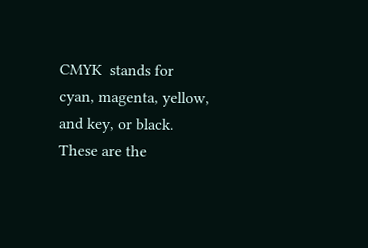CMYK  stands for cyan, magenta, yellow, and key, or black. These are the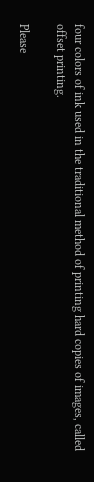four colors of ink used in the traditional method of printing hard copies of images, called offset printing.

Please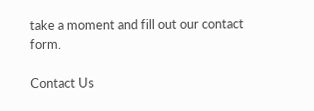take a moment and fill out our contact form.

Contact Us